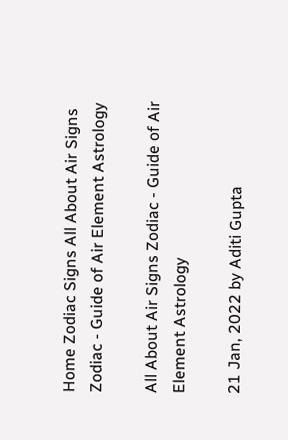Home Zodiac Signs All About Air Signs Zodiac - Guide of Air Element Astrology

All About Air Signs Zodiac - Guide of Air Element Astrology

21 Jan, 2022 by Aditi Gupta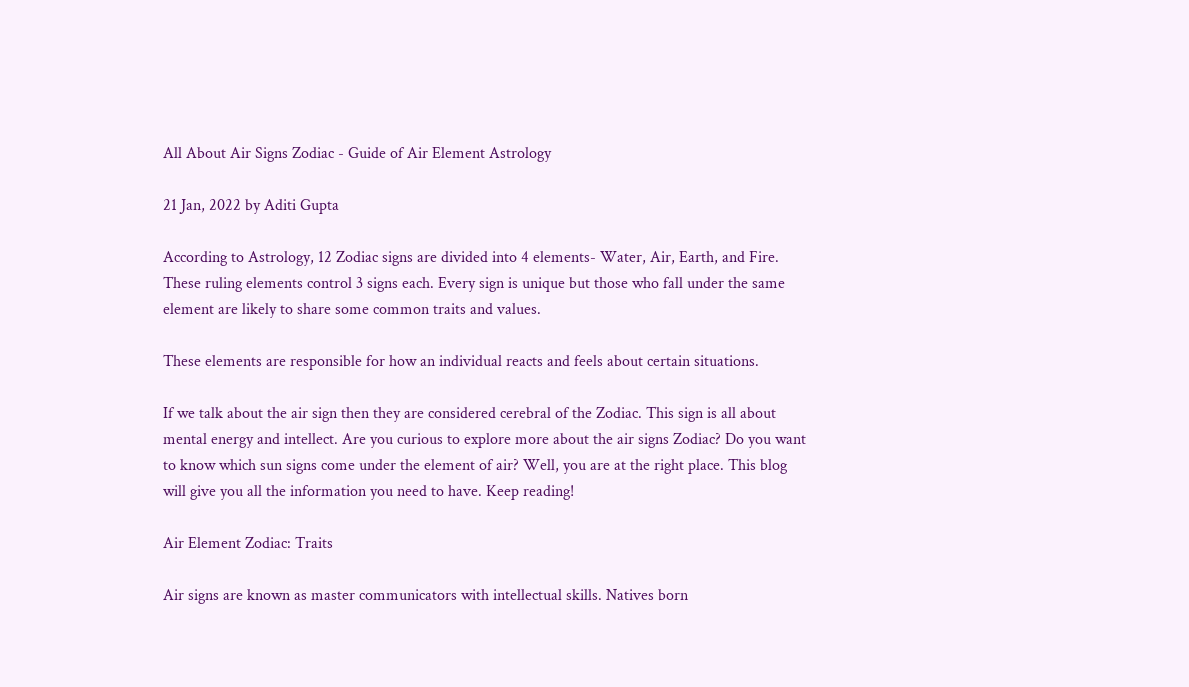All About Air Signs Zodiac - Guide of Air Element Astrology

21 Jan, 2022 by Aditi Gupta

According to Astrology, 12 Zodiac signs are divided into 4 elements- Water, Air, Earth, and Fire. These ruling elements control 3 signs each. Every sign is unique but those who fall under the same element are likely to share some common traits and values.

These elements are responsible for how an individual reacts and feels about certain situations.

If we talk about the air sign then they are considered cerebral of the Zodiac. This sign is all about mental energy and intellect. Are you curious to explore more about the air signs Zodiac? Do you want to know which sun signs come under the element of air? Well, you are at the right place. This blog will give you all the information you need to have. Keep reading!

Air Element Zodiac: Traits

Air signs are known as master communicators with intellectual skills. Natives born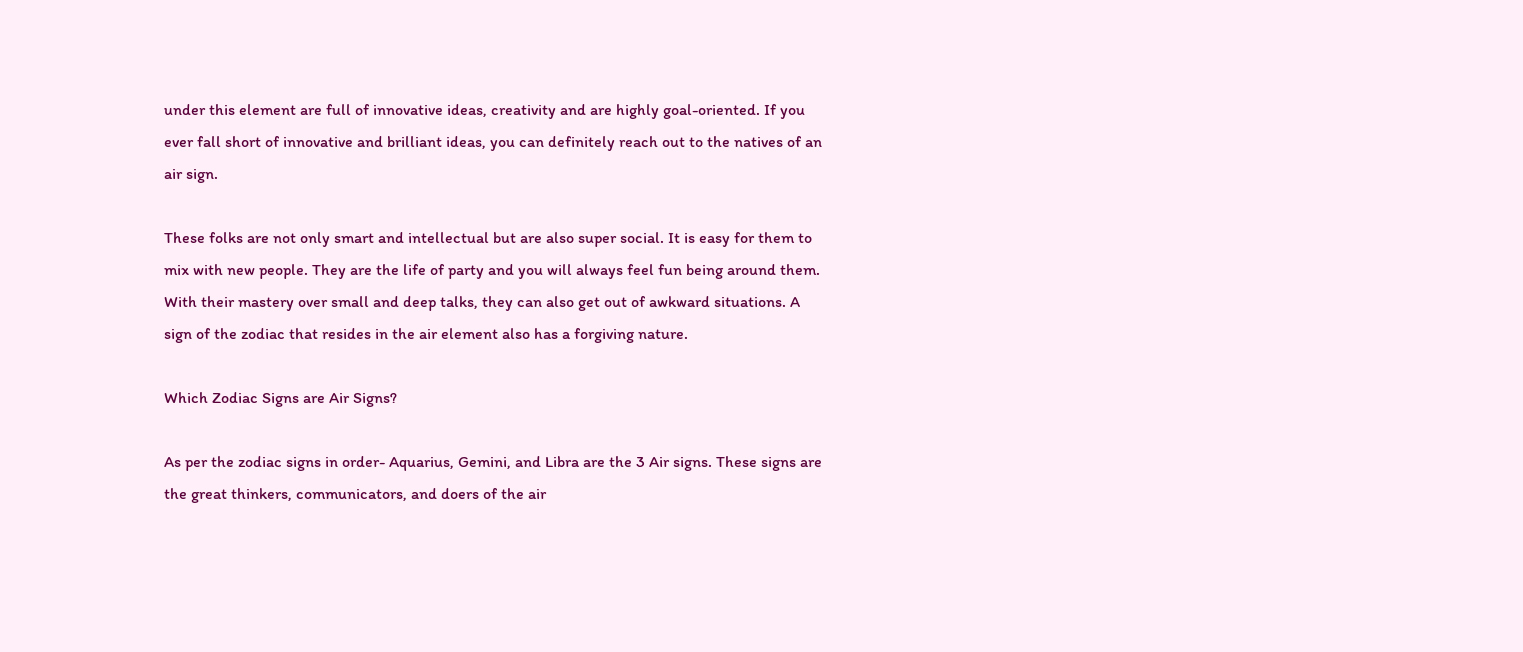under this element are full of innovative ideas, creativity and are highly goal-oriented. If you ever fall short of innovative and brilliant ideas, you can definitely reach out to the natives of an air sign.

These folks are not only smart and intellectual but are also super social. It is easy for them to mix with new people. They are the life of party and you will always feel fun being around them. With their mastery over small and deep talks, they can also get out of awkward situations. A sign of the zodiac that resides in the air element also has a forgiving nature.

Which Zodiac Signs are Air Signs?

As per the zodiac signs in order- Aquarius, Gemini, and Libra are the 3 Air signs. These signs are the great thinkers, communicators, and doers of the air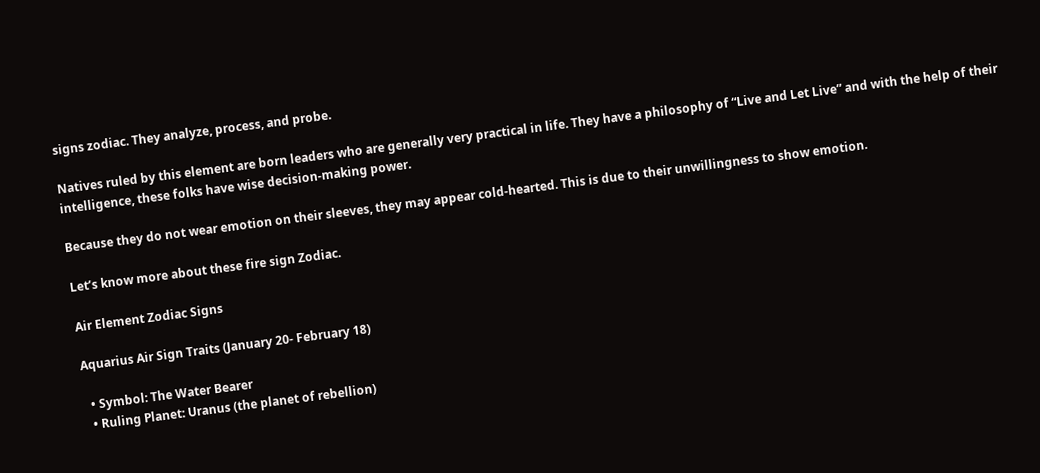signs zodiac. They analyze, process, and probe.

Natives ruled by this element are born leaders who are generally very practical in life. They have a philosophy of “Live and Let Live” and with the help of their intelligence, these folks have wise decision-making power.

Because they do not wear emotion on their sleeves, they may appear cold-hearted. This is due to their unwillingness to show emotion.

Let’s know more about these fire sign Zodiac.

Air Element Zodiac Signs

Aquarius Air Sign Traits (January 20- February 18)

  • Symbol: The Water Bearer
  • Ruling Planet: Uranus (the planet of rebellion)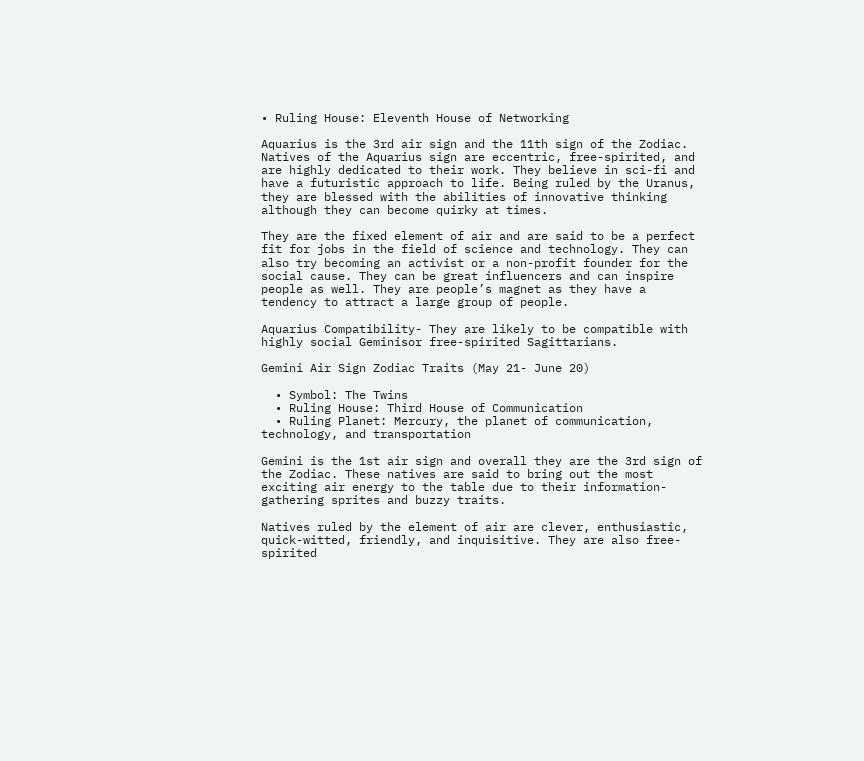• Ruling House: Eleventh House of Networking

Aquarius is the 3rd air sign and the 11th sign of the Zodiac. Natives of the Aquarius sign are eccentric, free-spirited, and are highly dedicated to their work. They believe in sci-fi and have a futuristic approach to life. Being ruled by the Uranus, they are blessed with the abilities of innovative thinking although they can become quirky at times.

They are the fixed element of air and are said to be a perfect fit for jobs in the field of science and technology. They can also try becoming an activist or a non-profit founder for the social cause. They can be great influencers and can inspire people as well. They are people’s magnet as they have a tendency to attract a large group of people.

Aquarius Compatibility- They are likely to be compatible with highly social Geminisor free-spirited Sagittarians.

Gemini Air Sign Zodiac Traits (May 21- June 20)

  • Symbol: The Twins
  • Ruling House: Third House of Communication
  • Ruling Planet: Mercury, the planet of communication, technology, and transportation

Gemini is the 1st air sign and overall they are the 3rd sign of the Zodiac. These natives are said to bring out the most exciting air energy to the table due to their information-gathering sprites and buzzy traits.

Natives ruled by the element of air are clever, enthusiastic, quick-witted, friendly, and inquisitive. They are also free-spirited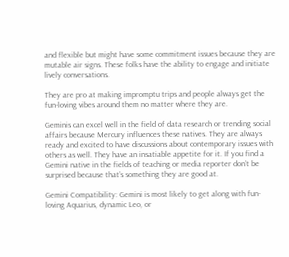and flexible but might have some commitment issues because they are mutable air signs. These folks have the ability to engage and initiate lively conversations.

They are pro at making impromptu trips and people always get the fun-loving vibes around them no matter where they are.

Geminis can excel well in the field of data research or trending social affairs because Mercury influences these natives. They are always ready and excited to have discussions about contemporary issues with others as well. They have an insatiable appetite for it. If you find a Gemini native in the fields of teaching or media reporter don’t be surprised because that’s something they are good at.

Gemini Compatibility: Gemini is most likely to get along with fun-loving Aquarius, dynamic Leo, or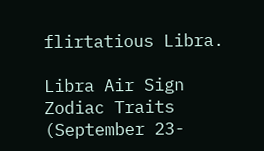flirtatious Libra.

Libra Air Sign Zodiac Traits (September 23-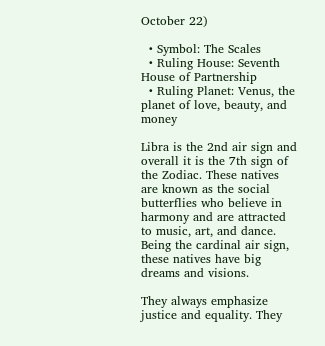October 22)

  • Symbol: The Scales
  • Ruling House: Seventh House of Partnership
  • Ruling Planet: Venus, the planet of love, beauty, and money

Libra is the 2nd air sign and overall it is the 7th sign of the Zodiac. These natives are known as the social butterflies who believe in harmony and are attracted to music, art, and dance. Being the cardinal air sign, these natives have big dreams and visions.

They always emphasize justice and equality. They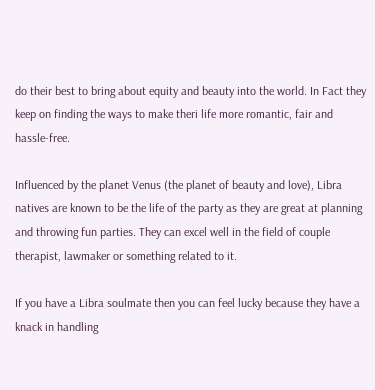do their best to bring about equity and beauty into the world. In Fact they keep on finding the ways to make theri life more romantic, fair and hassle-free.

Influenced by the planet Venus (the planet of beauty and love), Libra natives are known to be the life of the party as they are great at planning and throwing fun parties. They can excel well in the field of couple therapist, lawmaker or something related to it.

If you have a Libra soulmate then you can feel lucky because they have a knack in handling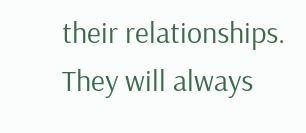their relationships. They will always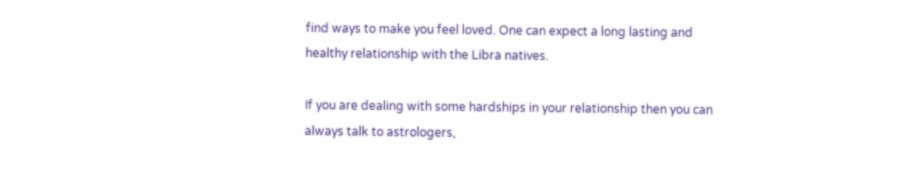find ways to make you feel loved. One can expect a long lasting and healthy relationship with the Libra natives.

If you are dealing with some hardships in your relationship then you can always talk to astrologers,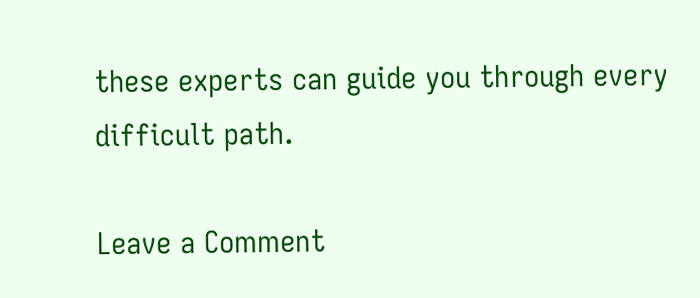these experts can guide you through every difficult path.

Leave a Comment